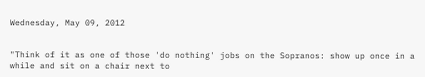Wednesday, May 09, 2012


"Think of it as one of those 'do nothing' jobs on the Sopranos: show up once in a while and sit on a chair next to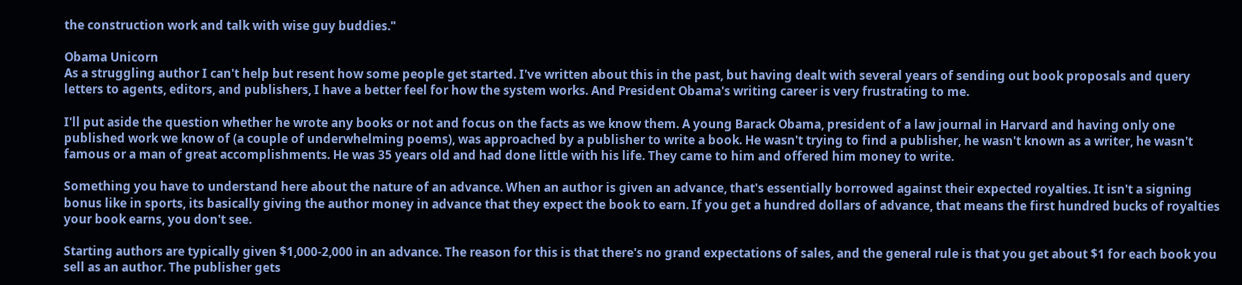the construction work and talk with wise guy buddies."

Obama Unicorn
As a struggling author I can't help but resent how some people get started. I've written about this in the past, but having dealt with several years of sending out book proposals and query letters to agents, editors, and publishers, I have a better feel for how the system works. And President Obama's writing career is very frustrating to me.

I'll put aside the question whether he wrote any books or not and focus on the facts as we know them. A young Barack Obama, president of a law journal in Harvard and having only one published work we know of (a couple of underwhelming poems), was approached by a publisher to write a book. He wasn't trying to find a publisher, he wasn't known as a writer, he wasn't famous or a man of great accomplishments. He was 35 years old and had done little with his life. They came to him and offered him money to write.

Something you have to understand here about the nature of an advance. When an author is given an advance, that's essentially borrowed against their expected royalties. It isn't a signing bonus like in sports, its basically giving the author money in advance that they expect the book to earn. If you get a hundred dollars of advance, that means the first hundred bucks of royalties your book earns, you don't see.

Starting authors are typically given $1,000-2,000 in an advance. The reason for this is that there's no grand expectations of sales, and the general rule is that you get about $1 for each book you sell as an author. The publisher gets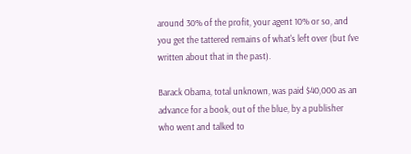around 30% of the profit, your agent 10% or so, and you get the tattered remains of what's left over (but I've written about that in the past).

Barack Obama, total unknown, was paid $40,000 as an advance for a book, out of the blue, by a publisher who went and talked to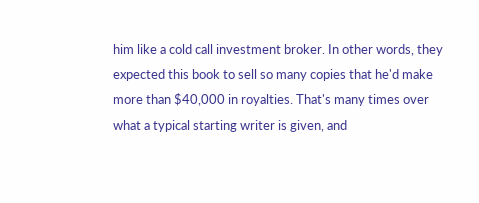him like a cold call investment broker. In other words, they expected this book to sell so many copies that he'd make more than $40,000 in royalties. That's many times over what a typical starting writer is given, and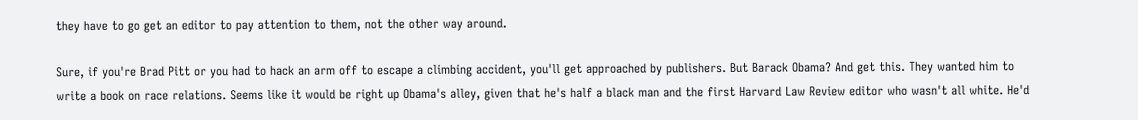they have to go get an editor to pay attention to them, not the other way around.

Sure, if you're Brad Pitt or you had to hack an arm off to escape a climbing accident, you'll get approached by publishers. But Barack Obama? And get this. They wanted him to write a book on race relations. Seems like it would be right up Obama's alley, given that he's half a black man and the first Harvard Law Review editor who wasn't all white. He'd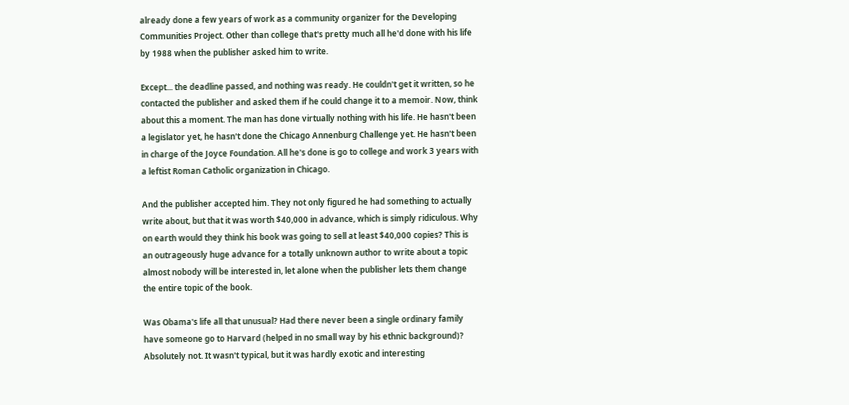already done a few years of work as a community organizer for the Developing Communities Project. Other than college that's pretty much all he'd done with his life by 1988 when the publisher asked him to write.

Except... the deadline passed, and nothing was ready. He couldn't get it written, so he contacted the publisher and asked them if he could change it to a memoir. Now, think about this a moment. The man has done virtually nothing with his life. He hasn't been a legislator yet, he hasn't done the Chicago Annenburg Challenge yet. He hasn't been in charge of the Joyce Foundation. All he's done is go to college and work 3 years with a leftist Roman Catholic organization in Chicago.

And the publisher accepted him. They not only figured he had something to actually write about, but that it was worth $40,000 in advance, which is simply ridiculous. Why on earth would they think his book was going to sell at least $40,000 copies? This is an outrageously huge advance for a totally unknown author to write about a topic almost nobody will be interested in, let alone when the publisher lets them change the entire topic of the book.

Was Obama's life all that unusual? Had there never been a single ordinary family have someone go to Harvard (helped in no small way by his ethnic background)? Absolutely not. It wasn't typical, but it was hardly exotic and interesting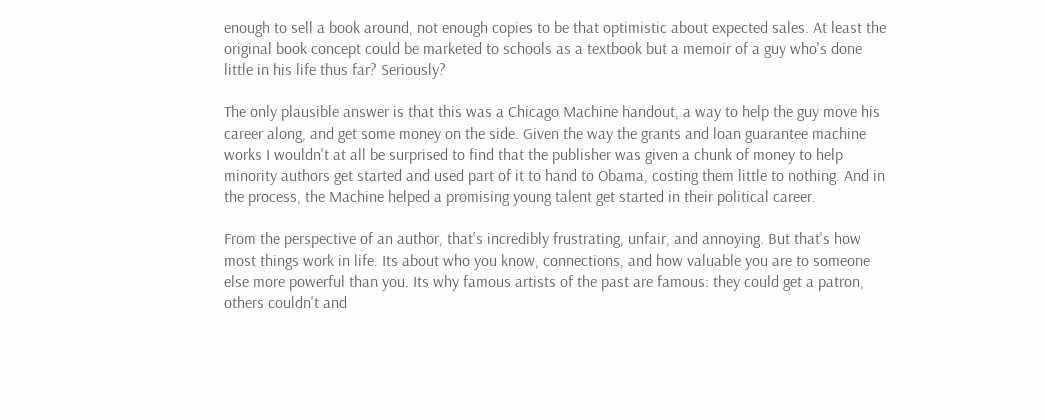enough to sell a book around, not enough copies to be that optimistic about expected sales. At least the original book concept could be marketed to schools as a textbook but a memoir of a guy who's done little in his life thus far? Seriously?

The only plausible answer is that this was a Chicago Machine handout, a way to help the guy move his career along, and get some money on the side. Given the way the grants and loan guarantee machine works I wouldn't at all be surprised to find that the publisher was given a chunk of money to help minority authors get started and used part of it to hand to Obama, costing them little to nothing. And in the process, the Machine helped a promising young talent get started in their political career.

From the perspective of an author, that's incredibly frustrating, unfair, and annoying. But that's how most things work in life. Its about who you know, connections, and how valuable you are to someone else more powerful than you. Its why famous artists of the past are famous: they could get a patron, others couldn't and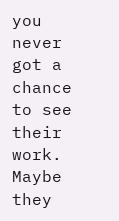you never got a chance to see their work. Maybe they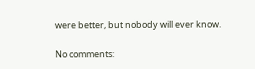were better, but nobody will ever know.

No comments: